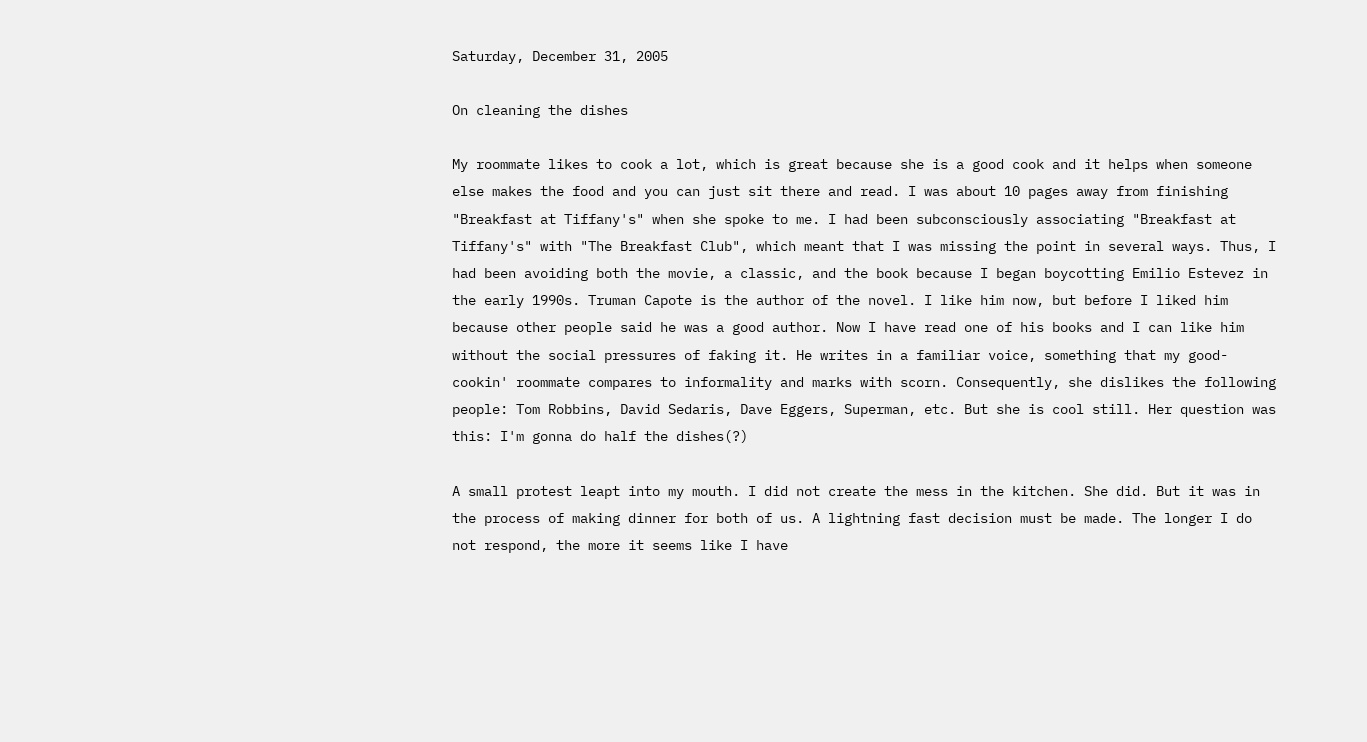Saturday, December 31, 2005

On cleaning the dishes

My roommate likes to cook a lot, which is great because she is a good cook and it helps when someone else makes the food and you can just sit there and read. I was about 10 pages away from finishing "Breakfast at Tiffany's" when she spoke to me. I had been subconsciously associating "Breakfast at Tiffany's" with "The Breakfast Club", which meant that I was missing the point in several ways. Thus, I had been avoiding both the movie, a classic, and the book because I began boycotting Emilio Estevez in the early 1990s. Truman Capote is the author of the novel. I like him now, but before I liked him because other people said he was a good author. Now I have read one of his books and I can like him without the social pressures of faking it. He writes in a familiar voice, something that my good-cookin' roommate compares to informality and marks with scorn. Consequently, she dislikes the following people: Tom Robbins, David Sedaris, Dave Eggers, Superman, etc. But she is cool still. Her question was this: I'm gonna do half the dishes(?)

A small protest leapt into my mouth. I did not create the mess in the kitchen. She did. But it was in the process of making dinner for both of us. A lightning fast decision must be made. The longer I do not respond, the more it seems like I have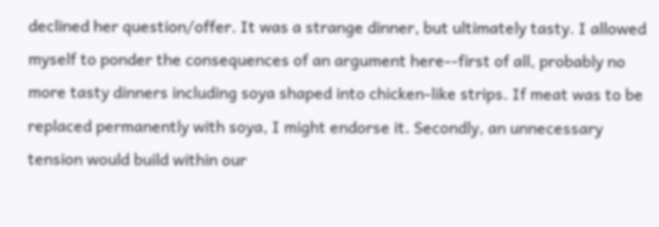declined her question/offer. It was a strange dinner, but ultimately tasty. I allowed myself to ponder the consequences of an argument here--first of all, probably no more tasty dinners including soya shaped into chicken-like strips. If meat was to be replaced permanently with soya, I might endorse it. Secondly, an unnecessary tension would build within our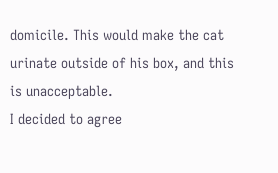domicile. This would make the cat urinate outside of his box, and this is unacceptable.
I decided to agree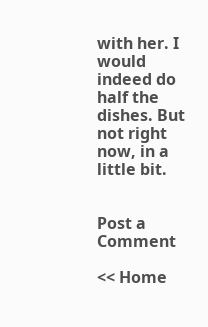with her. I would indeed do half the dishes. But not right now, in a little bit.


Post a Comment

<< Home